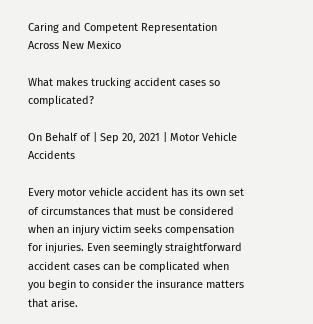Caring and Competent Representation Across New Mexico

What makes trucking accident cases so complicated?

On Behalf of | Sep 20, 2021 | Motor Vehicle Accidents

Every motor vehicle accident has its own set of circumstances that must be considered when an injury victim seeks compensation for injuries. Even seemingly straightforward accident cases can be complicated when you begin to consider the insurance matters that arise.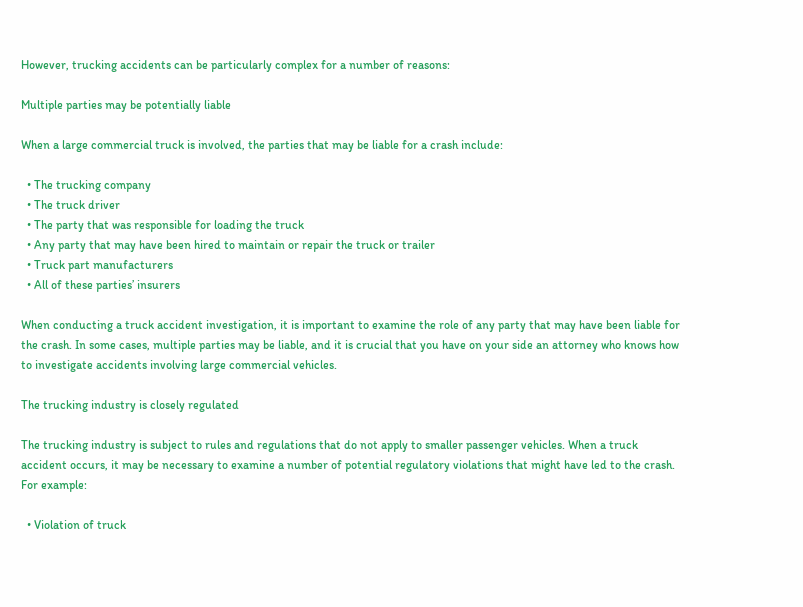However, trucking accidents can be particularly complex for a number of reasons:

Multiple parties may be potentially liable

When a large commercial truck is involved, the parties that may be liable for a crash include:

  • The trucking company
  • The truck driver
  • The party that was responsible for loading the truck
  • Any party that may have been hired to maintain or repair the truck or trailer
  • Truck part manufacturers
  • All of these parties’ insurers

When conducting a truck accident investigation, it is important to examine the role of any party that may have been liable for the crash. In some cases, multiple parties may be liable, and it is crucial that you have on your side an attorney who knows how to investigate accidents involving large commercial vehicles.

The trucking industry is closely regulated

The trucking industry is subject to rules and regulations that do not apply to smaller passenger vehicles. When a truck accident occurs, it may be necessary to examine a number of potential regulatory violations that might have led to the crash. For example:

  • Violation of truck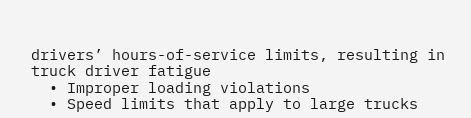drivers’ hours-of-service limits, resulting in truck driver fatigue
  • Improper loading violations
  • Speed limits that apply to large trucks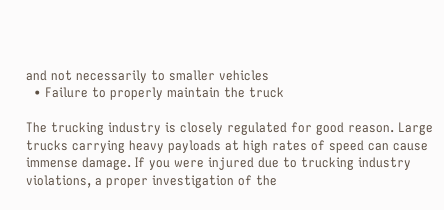and not necessarily to smaller vehicles
  • Failure to properly maintain the truck

The trucking industry is closely regulated for good reason. Large trucks carrying heavy payloads at high rates of speed can cause immense damage. If you were injured due to trucking industry violations, a proper investigation of the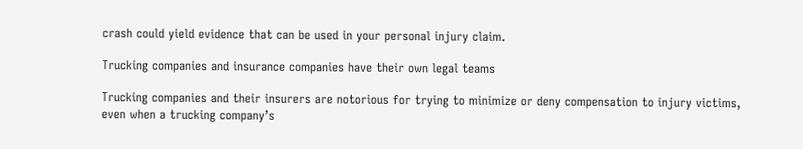crash could yield evidence that can be used in your personal injury claim.

Trucking companies and insurance companies have their own legal teams

Trucking companies and their insurers are notorious for trying to minimize or deny compensation to injury victims, even when a trucking company’s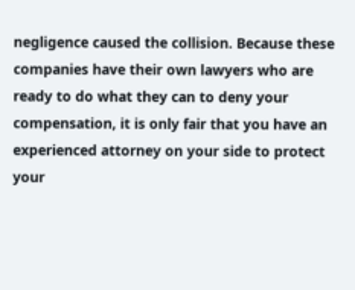negligence caused the collision. Because these companies have their own lawyers who are ready to do what they can to deny your compensation, it is only fair that you have an experienced attorney on your side to protect your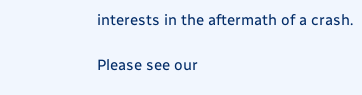interests in the aftermath of a crash.

Please see our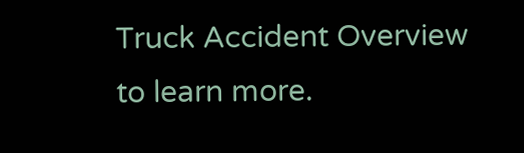Truck Accident Overview to learn more.